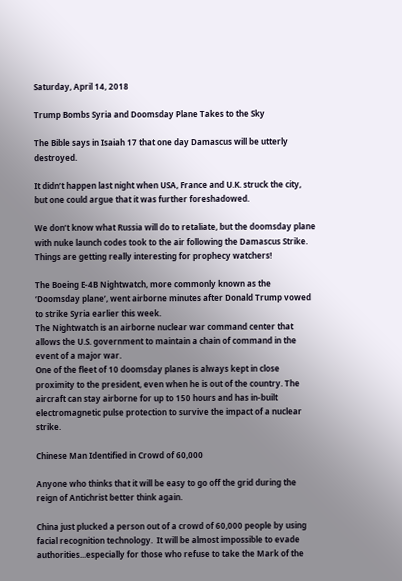Saturday, April 14, 2018

Trump Bombs Syria and Doomsday Plane Takes to the Sky

The Bible says in Isaiah 17 that one day Damascus will be utterly destroyed.

It didn’t happen last night when USA, France and U.K. struck the city, but one could argue that it was further foreshadowed.

We don’t know what Russia will do to retaliate, but the doomsday plane with nuke launch codes took to the air following the Damascus Strike. Things are getting really interesting for prophecy watchers!

The Boeing E-4B Nightwatch, more commonly known as the ‘Doomsday plane’, went airborne minutes after Donald Trump vowed to strike Syria earlier this week.
The Nightwatch is an airborne nuclear war command center that allows the U.S. government to maintain a chain of command in the event of a major war.
One of the fleet of 10 doomsday planes is always kept in close proximity to the president, even when he is out of the country. The aircraft can stay airborne for up to 150 hours and has in-built electromagnetic pulse protection to survive the impact of a nuclear strike.

Chinese Man Identified in Crowd of 60,000

Anyone who thinks that it will be easy to go off the grid during the reign of Antichrist better think again.

China just plucked a person out of a crowd of 60,000 people by using facial recognition technology.  It will be almost impossible to evade authorities...especially for those who refuse to take the Mark of the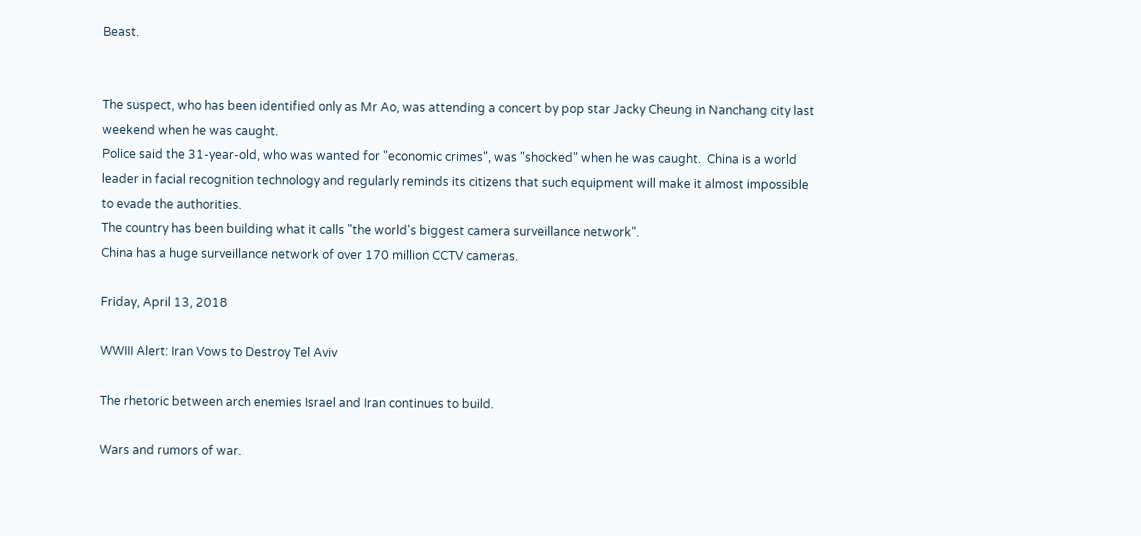Beast.


The suspect, who has been identified only as Mr Ao, was attending a concert by pop star Jacky Cheung in Nanchang city last weekend when he was caught.
Police said the 31-year-old, who was wanted for "economic crimes", was "shocked" when he was caught.  China is a world leader in facial recognition technology and regularly reminds its citizens that such equipment will make it almost impossible to evade the authorities.
The country has been building what it calls "the world's biggest camera surveillance network".
China has a huge surveillance network of over 170 million CCTV cameras.

Friday, April 13, 2018

WWIII Alert: Iran Vows to Destroy Tel Aviv

The rhetoric between arch enemies Israel and Iran continues to build.

Wars and rumors of war.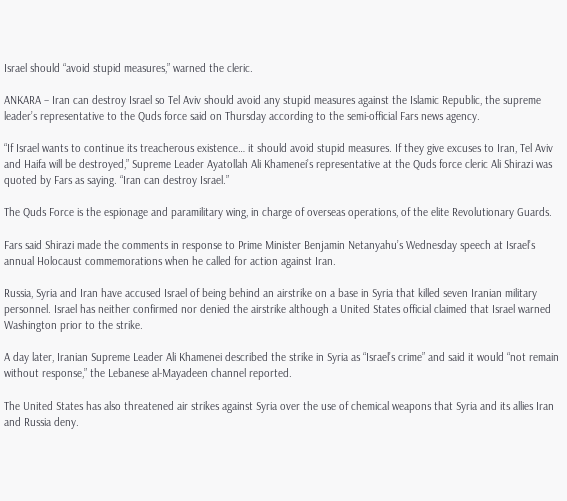Israel should “avoid stupid measures,” warned the cleric.

ANKARA – Iran can destroy Israel so Tel Aviv should avoid any stupid measures against the Islamic Republic, the supreme leader’s representative to the Quds force said on Thursday according to the semi-official Fars news agency.

“If Israel wants to continue its treacherous existence… it should avoid stupid measures. If they give excuses to Iran, Tel Aviv and Haifa will be destroyed,” Supreme Leader Ayatollah Ali Khamenei’s representative at the Quds force cleric Ali Shirazi was quoted by Fars as saying. “Iran can destroy Israel.”

The Quds Force is the espionage and paramilitary wing, in charge of overseas operations, of the elite Revolutionary Guards.

Fars said Shirazi made the comments in response to Prime Minister Benjamin Netanyahu’s Wednesday speech at Israel’s annual Holocaust commemorations when he called for action against Iran.

Russia, Syria and Iran have accused Israel of being behind an airstrike on a base in Syria that killed seven Iranian military personnel. Israel has neither confirmed nor denied the airstrike although a United States official claimed that Israel warned Washington prior to the strike.

A day later, Iranian Supreme Leader Ali Khamenei described the strike in Syria as “Israel’s crime” and said it would “not remain without response,” the Lebanese al-Mayadeen channel reported.

The United States has also threatened air strikes against Syria over the use of chemical weapons that Syria and its allies Iran and Russia deny.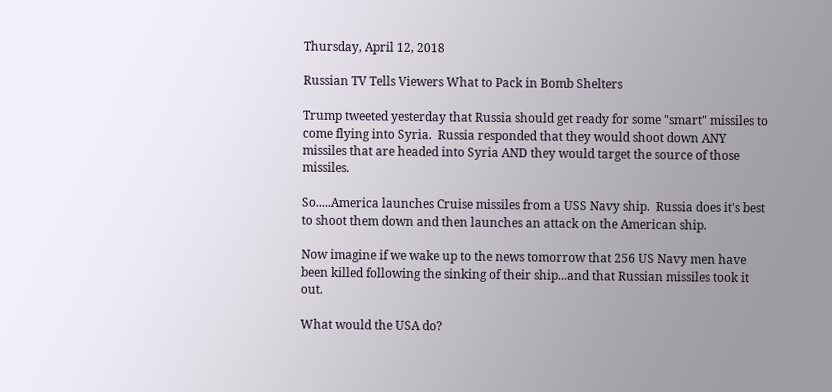Thursday, April 12, 2018

Russian TV Tells Viewers What to Pack in Bomb Shelters

Trump tweeted yesterday that Russia should get ready for some "smart" missiles to come flying into Syria.  Russia responded that they would shoot down ANY missiles that are headed into Syria AND they would target the source of those missiles.

So.....America launches Cruise missiles from a USS Navy ship.  Russia does it's best to shoot them down and then launches an attack on the American ship.

Now imagine if we wake up to the news tomorrow that 256 US Navy men have been killed following the sinking of their ship...and that Russian missiles took it out.

What would the USA do?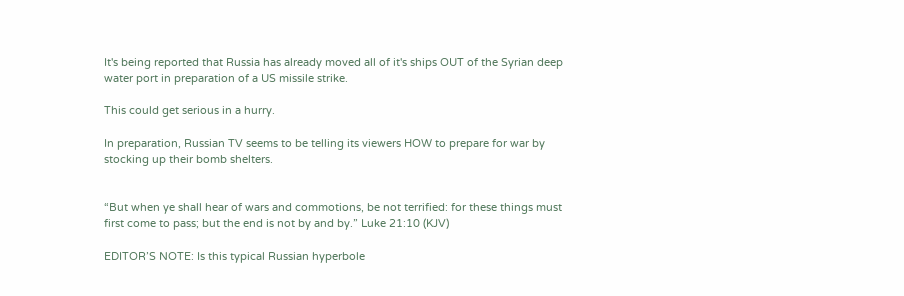It's being reported that Russia has already moved all of it's ships OUT of the Syrian deep water port in preparation of a US missile strike.

This could get serious in a hurry.

In preparation, Russian TV seems to be telling its viewers HOW to prepare for war by stocking up their bomb shelters.


“But when ye shall hear of wars and commotions, be not terrified: for these things must first come to pass; but the end is not by and by.” Luke 21:10 (KJV)

EDITOR’S NOTE: Is this typical Russian hyperbole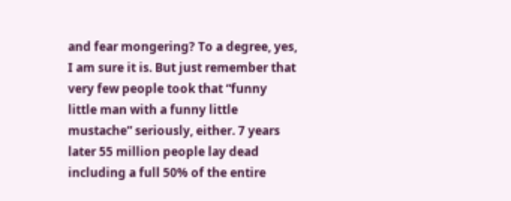and fear mongering? To a degree, yes, I am sure it is. But just remember that very few people took that “funny little man with a funny little mustache” seriously, either. 7 years later 55 million people lay dead including a full 50% of the entire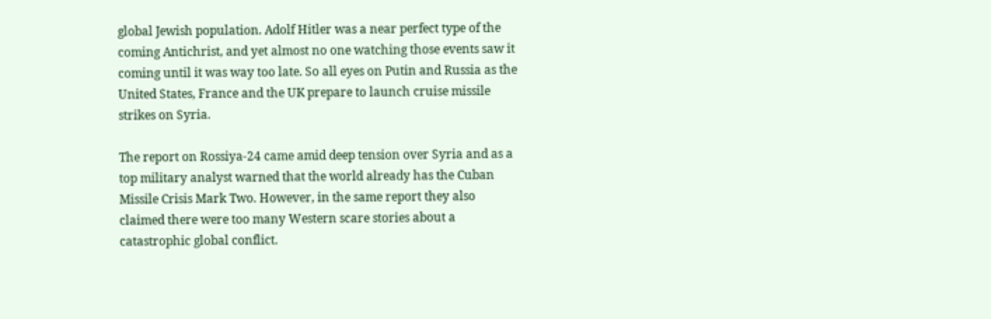global Jewish population. Adolf Hitler was a near perfect type of the coming Antichrist, and yet almost no one watching those events saw it coming until it was way too late. So all eyes on Putin and Russia as the United States, France and the UK prepare to launch cruise missile strikes on Syria.

The report on Rossiya-24 came amid deep tension over Syria and as a top military analyst warned that the world already has the Cuban Missile Crisis Mark Two. However, in the same report they also claimed there were too many Western scare stories about a catastrophic global conflict.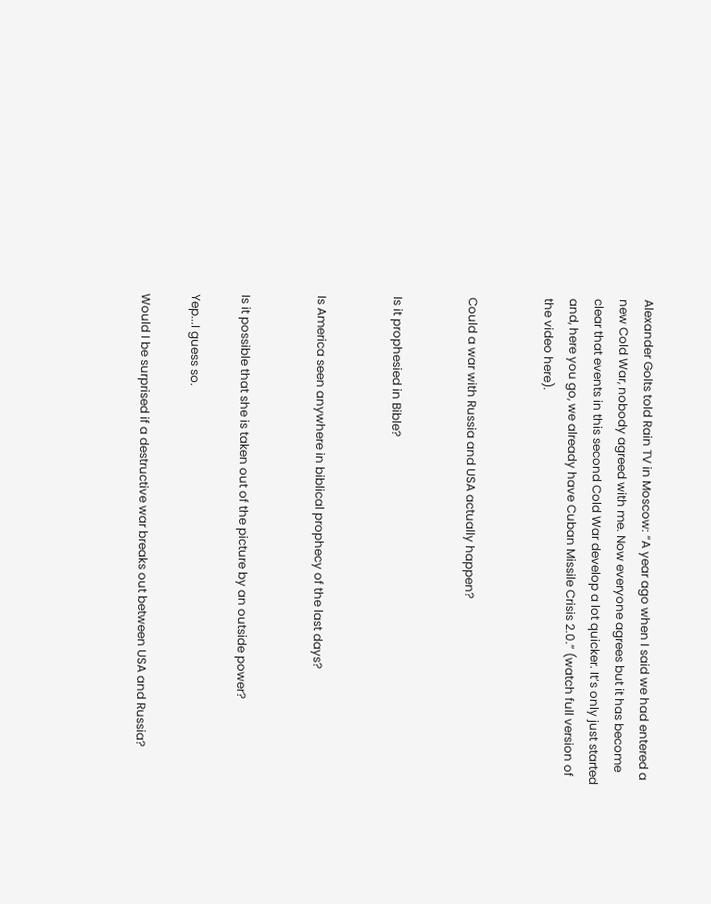Alexander Golts told Rain TV in Moscow: “A year ago when I said we had entered a new Cold War, nobody agreed with me. Now everyone agrees but it has become clear that events in this second Cold War develop a lot quicker. It’s only just started and, here you go, we already have Cuban Missile Crisis 2.0.” (watch full version of the video here).


Could a war with Russia and USA actually happen?


Is it prophesied in Bible?


Is America seen anywhere in biblical prophecy of the last days?


Is it possible that she is taken out of the picture by an outside power?

Yep...I guess so.

Would I be surprised if a destructive war breaks out between USA and Russia?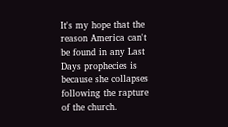It's my hope that the reason America can't be found in any Last Days prophecies is because she collapses following the rapture of the church.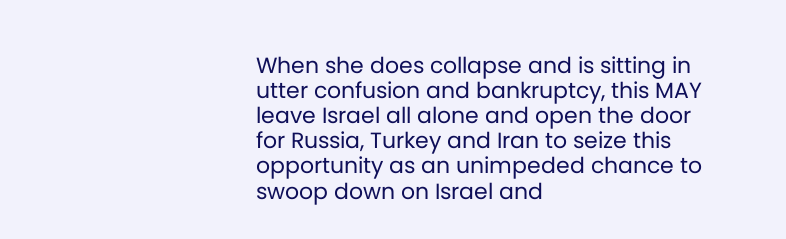When she does collapse and is sitting in utter confusion and bankruptcy, this MAY leave Israel all alone and open the door for Russia, Turkey and Iran to seize this opportunity as an unimpeded chance to swoop down on Israel and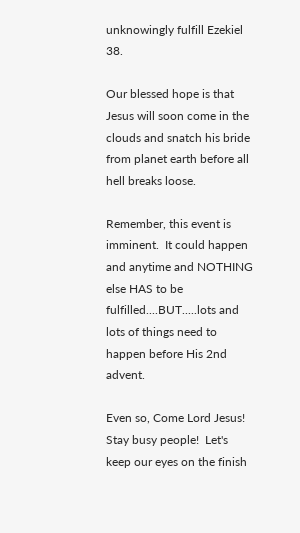unknowingly fulfill Ezekiel 38.

Our blessed hope is that Jesus will soon come in the clouds and snatch his bride from planet earth before all hell breaks loose.

Remember, this event is imminent.  It could happen and anytime and NOTHING else HAS to be fulfilled....BUT.....lots and lots of things need to happen before His 2nd advent.

Even so, Come Lord Jesus!  Stay busy people!  Let's keep our eyes on the finish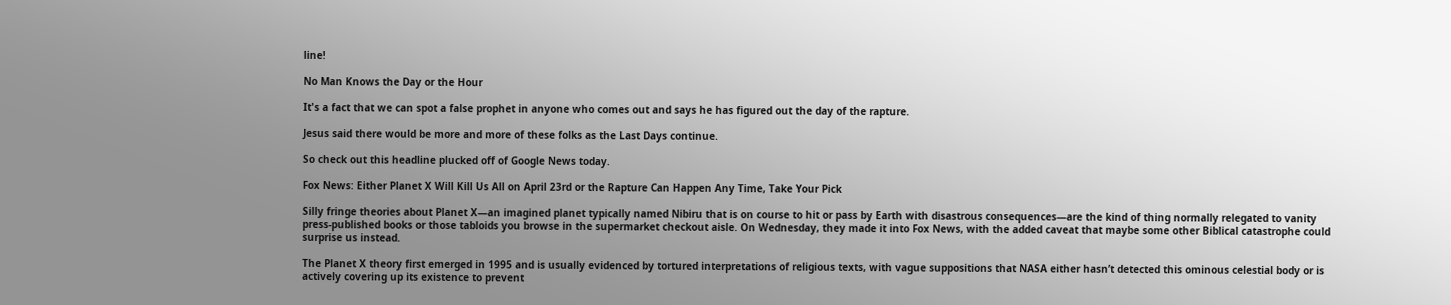line!

No Man Knows the Day or the Hour

It's a fact that we can spot a false prophet in anyone who comes out and says he has figured out the day of the rapture.

Jesus said there would be more and more of these folks as the Last Days continue.

So check out this headline plucked off of Google News today.

Fox News: Either Planet X Will Kill Us All on April 23rd or the Rapture Can Happen Any Time, Take Your Pick

Silly fringe theories about Planet X—an imagined planet typically named Nibiru that is on course to hit or pass by Earth with disastrous consequences—are the kind of thing normally relegated to vanity press-published books or those tabloids you browse in the supermarket checkout aisle. On Wednesday, they made it into Fox News, with the added caveat that maybe some other Biblical catastrophe could surprise us instead.

The Planet X theory first emerged in 1995 and is usually evidenced by tortured interpretations of religious texts, with vague suppositions that NASA either hasn’t detected this ominous celestial body or is actively covering up its existence to prevent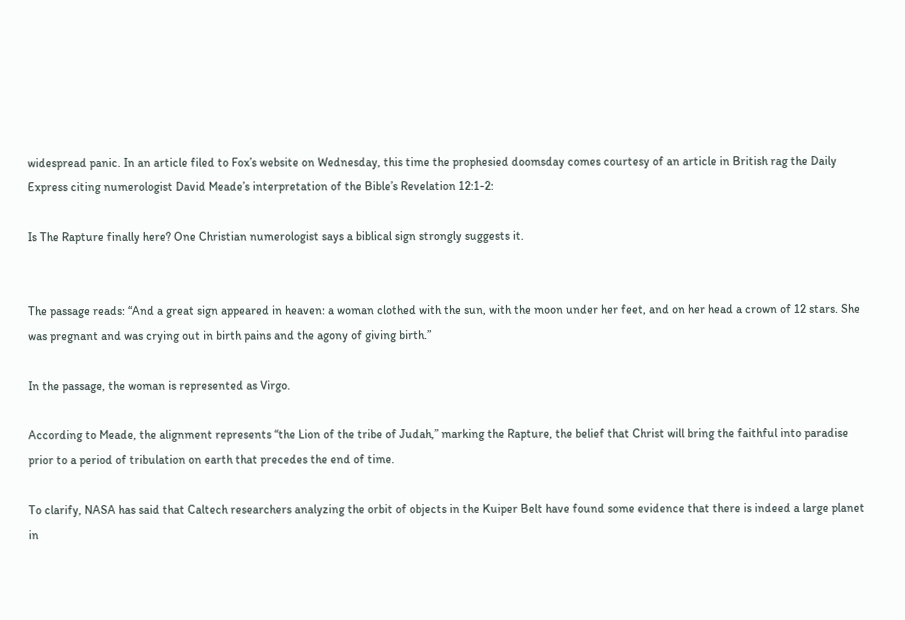widespread panic. In an article filed to Fox’s website on Wednesday, this time the prophesied doomsday comes courtesy of an article in British rag the Daily Express citing numerologist David Meade’s interpretation of the Bible’s Revelation 12:1-2:

Is The Rapture finally here? One Christian numerologist says a biblical sign strongly suggests it.


The passage reads: “And a great sign appeared in heaven: a woman clothed with the sun, with the moon under her feet, and on her head a crown of 12 stars. She was pregnant and was crying out in birth pains and the agony of giving birth.”

In the passage, the woman is represented as Virgo.

According to Meade, the alignment represents “the Lion of the tribe of Judah,” marking the Rapture, the belief that Christ will bring the faithful into paradise prior to a period of tribulation on earth that precedes the end of time.

To clarify, NASA has said that Caltech researchers analyzing the orbit of objects in the Kuiper Belt have found some evidence that there is indeed a large planet in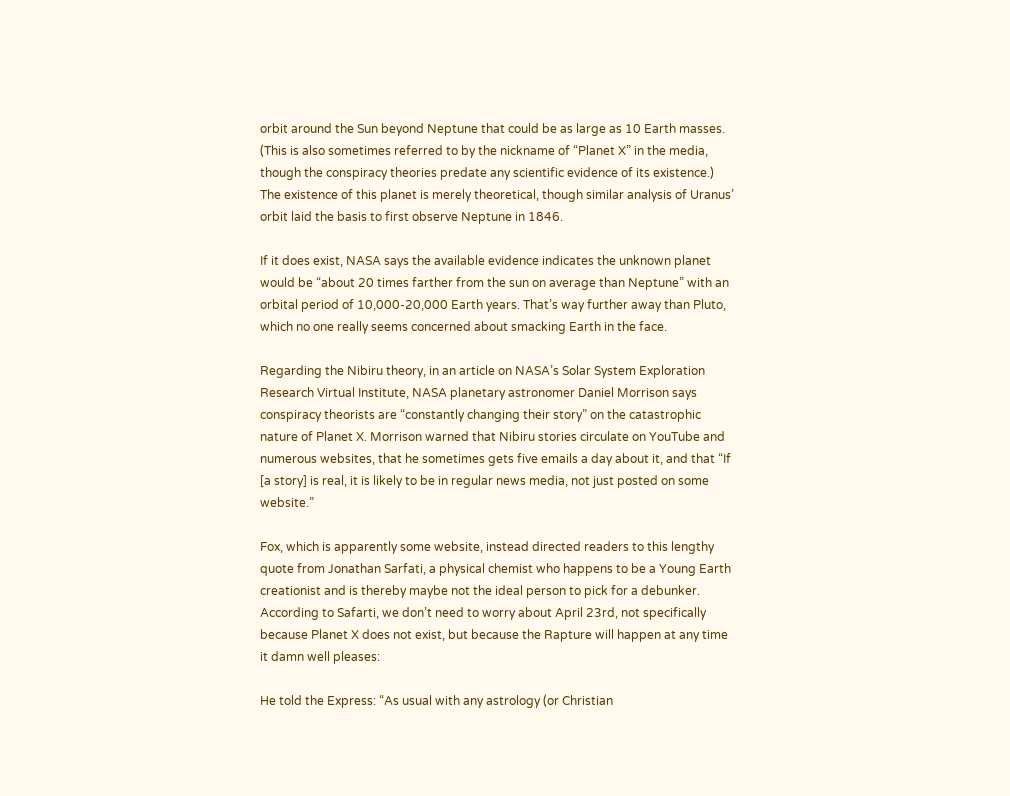orbit around the Sun beyond Neptune that could be as large as 10 Earth masses. (This is also sometimes referred to by the nickname of “Planet X” in the media, though the conspiracy theories predate any scientific evidence of its existence.) The existence of this planet is merely theoretical, though similar analysis of Uranus’ orbit laid the basis to first observe Neptune in 1846.

If it does exist, NASA says the available evidence indicates the unknown planet would be “about 20 times farther from the sun on average than Neptune” with an orbital period of 10,000-20,000 Earth years. That’s way further away than Pluto, which no one really seems concerned about smacking Earth in the face.

Regarding the Nibiru theory, in an article on NASA’s Solar System Exploration Research Virtual Institute, NASA planetary astronomer Daniel Morrison says conspiracy theorists are “constantly changing their story” on the catastrophic nature of Planet X. Morrison warned that Nibiru stories circulate on YouTube and numerous websites, that he sometimes gets five emails a day about it, and that “If [a story] is real, it is likely to be in regular news media, not just posted on some website.”

Fox, which is apparently some website, instead directed readers to this lengthy quote from Jonathan Sarfati, a physical chemist who happens to be a Young Earth creationist and is thereby maybe not the ideal person to pick for a debunker. According to Safarti, we don’t need to worry about April 23rd, not specifically because Planet X does not exist, but because the Rapture will happen at any time it damn well pleases:

He told the Express: “As usual with any astrology (or Christian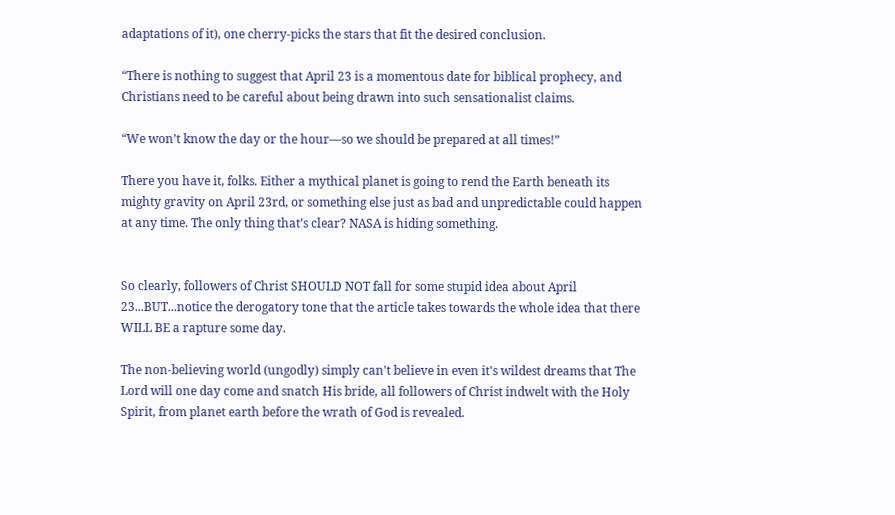adaptations of it), one cherry-picks the stars that fit the desired conclusion.

“There is nothing to suggest that April 23 is a momentous date for biblical prophecy, and Christians need to be careful about being drawn into such sensationalist claims.

“We won’t know the day or the hour—so we should be prepared at all times!”

There you have it, folks. Either a mythical planet is going to rend the Earth beneath its mighty gravity on April 23rd, or something else just as bad and unpredictable could happen at any time. The only thing that’s clear? NASA is hiding something.


So clearly, followers of Christ SHOULD NOT fall for some stupid idea about April 23...BUT...notice the derogatory tone that the article takes towards the whole idea that there WILL BE a rapture some day.

The non-believing world (ungodly) simply can't believe in even it's wildest dreams that The Lord will one day come and snatch His bride, all followers of Christ indwelt with the Holy Spirit, from planet earth before the wrath of God is revealed.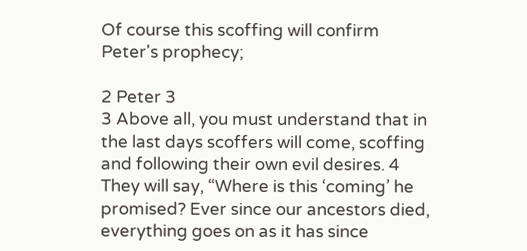Of course this scoffing will confirm Peter's prophecy;

2 Peter 3
3 Above all, you must understand that in the last days scoffers will come, scoffing and following their own evil desires. 4 They will say, “Where is this ‘coming’ he promised? Ever since our ancestors died, everything goes on as it has since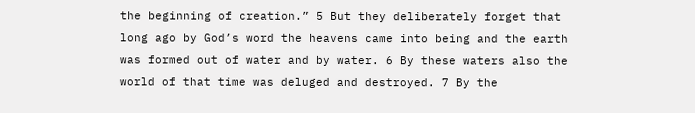the beginning of creation.” 5 But they deliberately forget that long ago by God’s word the heavens came into being and the earth was formed out of water and by water. 6 By these waters also the world of that time was deluged and destroyed. 7 By the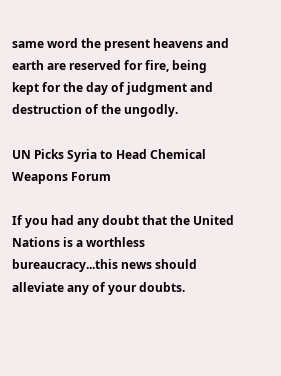same word the present heavens and earth are reserved for fire, being kept for the day of judgment and destruction of the ungodly.

UN Picks Syria to Head Chemical Weapons Forum

If you had any doubt that the United Nations is a worthless bureaucracy...this news should alleviate any of your doubts.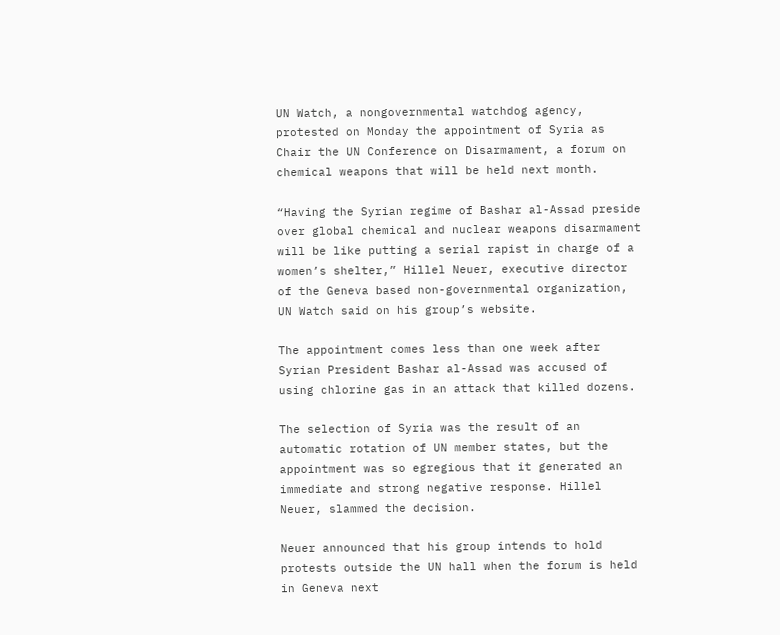UN Watch, a nongovernmental watchdog agency, protested on Monday the appointment of Syria as Chair the UN Conference on Disarmament, a forum on chemical weapons that will be held next month.

“Having the Syrian regime of Bashar al-Assad preside over global chemical and nuclear weapons disarmament will be like putting a serial rapist in charge of a women’s shelter,” Hillel Neuer, executive director of the Geneva based non-governmental organization, UN Watch said on his group’s website.

The appointment comes less than one week after Syrian President Bashar al-Assad was accused of using chlorine gas in an attack that killed dozens.

The selection of Syria was the result of an automatic rotation of UN member states, but the appointment was so egregious that it generated an immediate and strong negative response. Hillel Neuer, slammed the decision.

Neuer announced that his group intends to hold protests outside the UN hall when the forum is held in Geneva next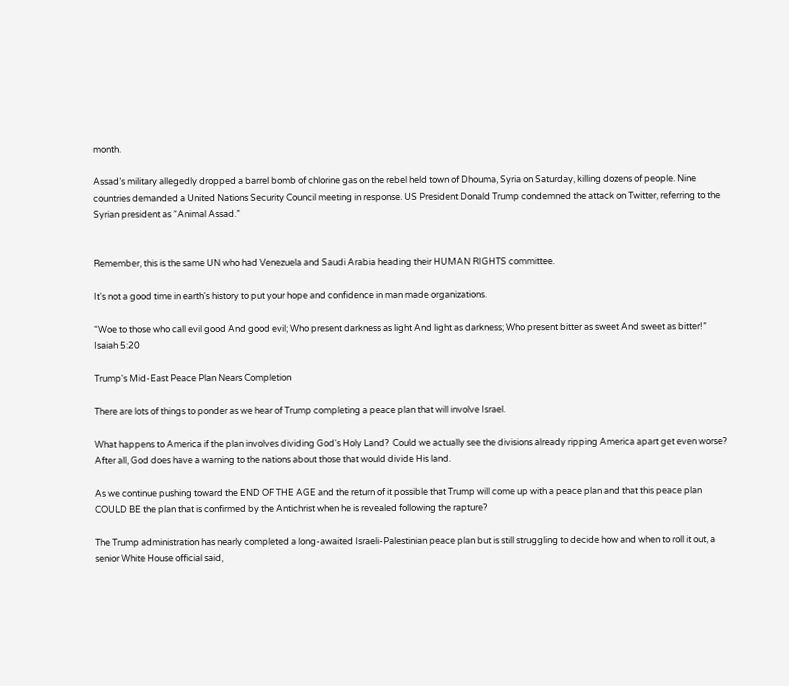month.

Assad’s military allegedly dropped a barrel bomb of chlorine gas on the rebel held town of Dhouma, Syria on Saturday, killing dozens of people. Nine countries demanded a United Nations Security Council meeting in response. US President Donald Trump condemned the attack on Twitter, referring to the Syrian president as “Animal Assad.”


Remember, this is the same UN who had Venezuela and Saudi Arabia heading their HUMAN RIGHTS committee.

It's not a good time in earth's history to put your hope and confidence in man made organizations.

“Woe to those who call evil good And good evil; Who present darkness as light And light as darkness; Who present bitter as sweet And sweet as bitter!” Isaiah 5:20

Trump's Mid-East Peace Plan Nears Completion

There are lots of things to ponder as we hear of Trump completing a peace plan that will involve Israel.

What happens to America if the plan involves dividing God's Holy Land?  Could we actually see the divisions already ripping America apart get even worse?  After all, God does have a warning to the nations about those that would divide His land.

As we continue pushing toward the END OF THE AGE and the return of it possible that Trump will come up with a peace plan and that this peace plan COULD BE the plan that is confirmed by the Antichrist when he is revealed following the rapture?

The Trump administration has nearly completed a long-awaited Israeli-Palestinian peace plan but is still struggling to decide how and when to roll it out, a senior White House official said,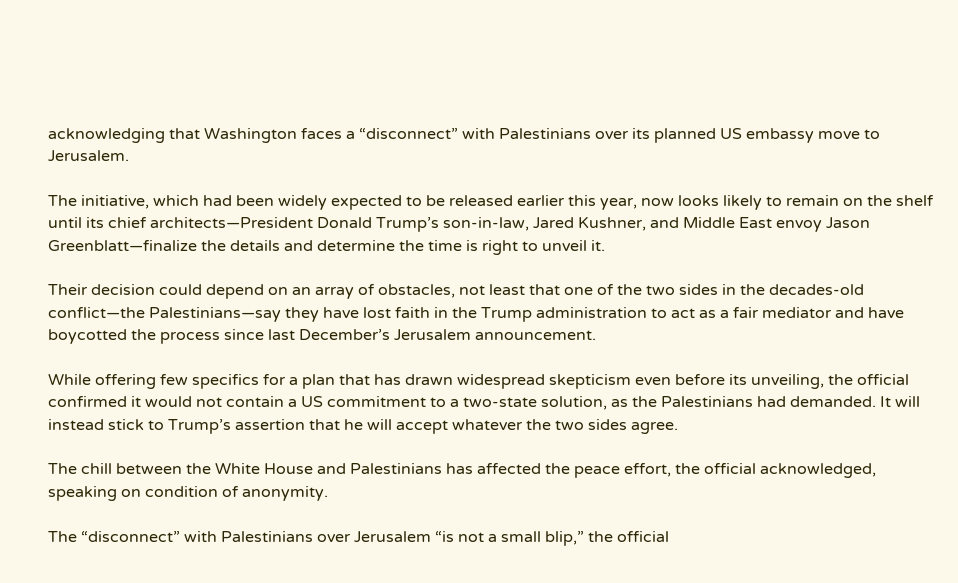acknowledging that Washington faces a “disconnect” with Palestinians over its planned US embassy move to Jerusalem.

The initiative, which had been widely expected to be released earlier this year, now looks likely to remain on the shelf until its chief architects—President Donald Trump’s son-in-law, Jared Kushner, and Middle East envoy Jason Greenblatt—finalize the details and determine the time is right to unveil it.

Their decision could depend on an array of obstacles, not least that one of the two sides in the decades-old conflict—the Palestinians—say they have lost faith in the Trump administration to act as a fair mediator and have boycotted the process since last December’s Jerusalem announcement.

While offering few specifics for a plan that has drawn widespread skepticism even before its unveiling, the official confirmed it would not contain a US commitment to a two-state solution, as the Palestinians had demanded. It will instead stick to Trump’s assertion that he will accept whatever the two sides agree.

The chill between the White House and Palestinians has affected the peace effort, the official acknowledged, speaking on condition of anonymity.

The “disconnect” with Palestinians over Jerusalem “is not a small blip,” the official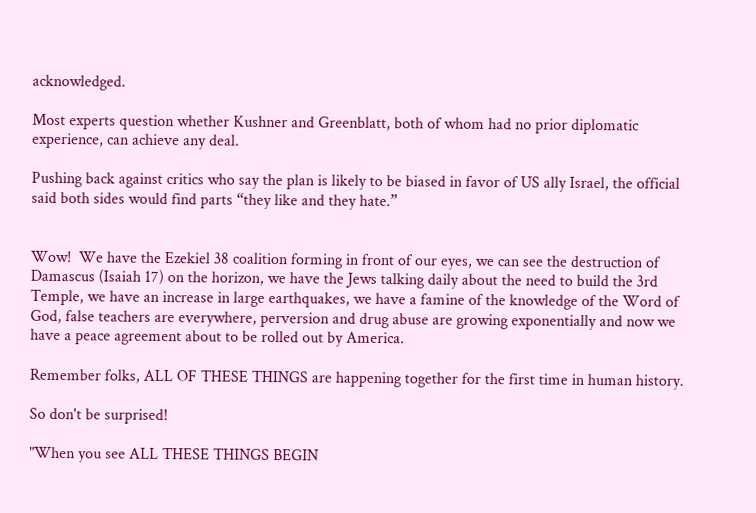acknowledged.

Most experts question whether Kushner and Greenblatt, both of whom had no prior diplomatic experience, can achieve any deal.

Pushing back against critics who say the plan is likely to be biased in favor of US ally Israel, the official said both sides would find parts “they like and they hate.”


Wow!  We have the Ezekiel 38 coalition forming in front of our eyes, we can see the destruction of Damascus (Isaiah 17) on the horizon, we have the Jews talking daily about the need to build the 3rd Temple, we have an increase in large earthquakes, we have a famine of the knowledge of the Word of God, false teachers are everywhere, perversion and drug abuse are growing exponentially and now we have a peace agreement about to be rolled out by America.

Remember folks, ALL OF THESE THINGS are happening together for the first time in human history.

So don't be surprised!

"When you see ALL THESE THINGS BEGIN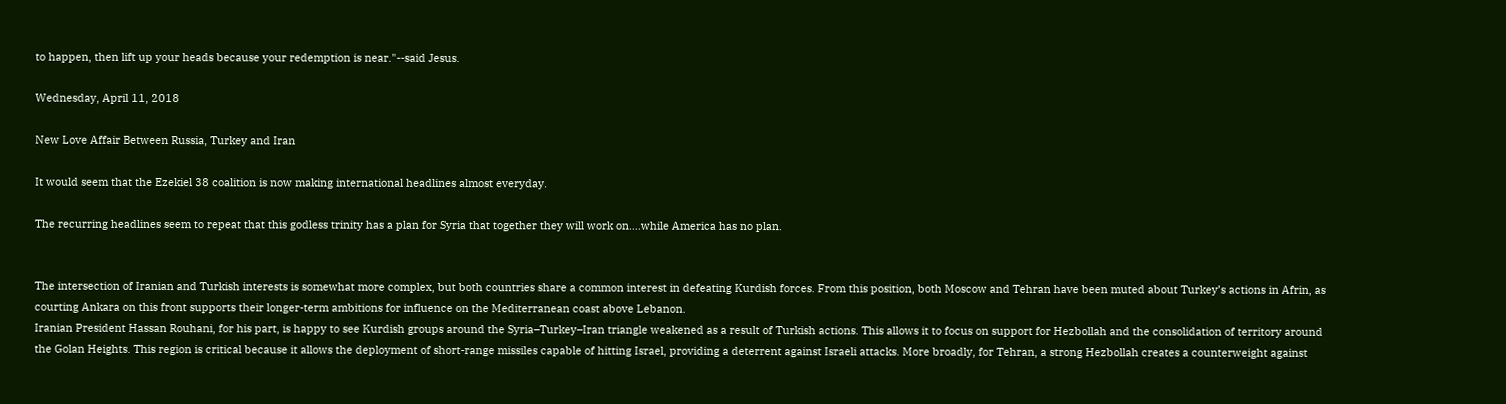to happen, then lift up your heads because your redemption is near."--said Jesus.

Wednesday, April 11, 2018

New Love Affair Between Russia, Turkey and Iran

It would seem that the Ezekiel 38 coalition is now making international headlines almost everyday.

The recurring headlines seem to repeat that this godless trinity has a plan for Syria that together they will work on....while America has no plan.


The intersection of Iranian and Turkish interests is somewhat more complex, but both countries share a common interest in defeating Kurdish forces. From this position, both Moscow and Tehran have been muted about Turkey’s actions in Afrin, as courting Ankara on this front supports their longer-term ambitions for influence on the Mediterranean coast above Lebanon.
Iranian President Hassan Rouhani, for his part, is happy to see Kurdish groups around the Syria–Turkey–Iran triangle weakened as a result of Turkish actions. This allows it to focus on support for Hezbollah and the consolidation of territory around the Golan Heights. This region is critical because it allows the deployment of short-range missiles capable of hitting Israel, providing a deterrent against Israeli attacks. More broadly, for Tehran, a strong Hezbollah creates a counterweight against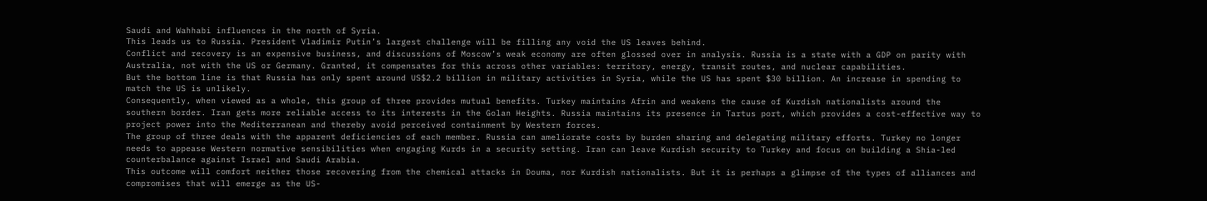Saudi and Wahhabi influences in the north of Syria.
This leads us to Russia. President Vladimir Putin’s largest challenge will be filling any void the US leaves behind.
Conflict and recovery is an expensive business, and discussions of Moscow’s weak economy are often glossed over in analysis. Russia is a state with a GDP on parity with Australia, not with the US or Germany. Granted, it compensates for this across other variables: territory, energy, transit routes, and nuclear capabilities.
But the bottom line is that Russia has only spent around US$2.2 billion in military activities in Syria, while the US has spent $30 billion. An increase in spending to match the US is unlikely.
Consequently, when viewed as a whole, this group of three provides mutual benefits. Turkey maintains Afrin and weakens the cause of Kurdish nationalists around the southern border. Iran gets more reliable access to its interests in the Golan Heights. Russia maintains its presence in Tartus port, which provides a cost-effective way to project power into the Mediterranean and thereby avoid perceived containment by Western forces.
The group of three deals with the apparent deficiencies of each member. Russia can ameliorate costs by burden sharing and delegating military efforts. Turkey no longer needs to appease Western normative sensibilities when engaging Kurds in a security setting. Iran can leave Kurdish security to Turkey and focus on building a Shia-led counterbalance against Israel and Saudi Arabia.
This outcome will comfort neither those recovering from the chemical attacks in Douma, nor Kurdish nationalists. But it is perhaps a glimpse of the types of alliances and compromises that will emerge as the US-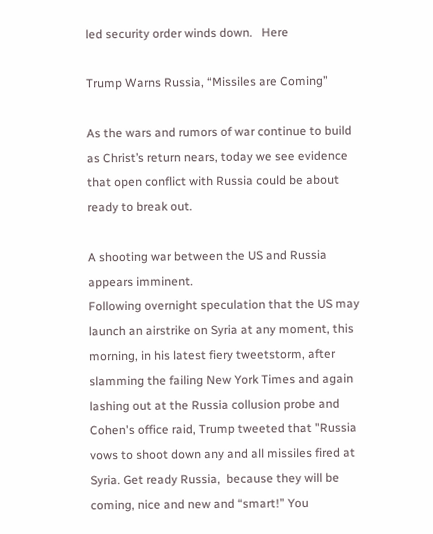led security order winds down.   Here

Trump Warns Russia, “Missiles are Coming”

As the wars and rumors of war continue to build as Christ’s return nears, today we see evidence that open conflict with Russia could be about ready to break out.

A shooting war between the US and Russia appears imminent.
Following overnight speculation that the US may launch an airstrike on Syria at any moment, this morning, in his latest fiery tweetstorm, after slamming the failing New York Times and again lashing out at the Russia collusion probe and Cohen's office raid, Trump tweeted that "Russia vows to shoot down any and all missiles fired at Syria. Get ready Russia,  because they will be coming, nice and new and “smart!” You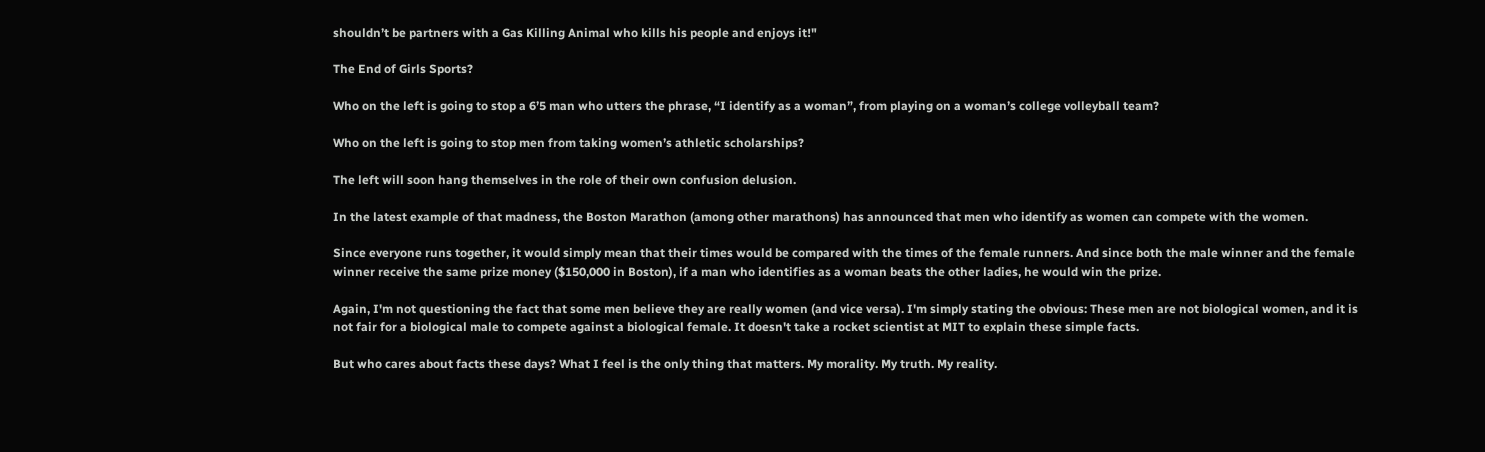shouldn’t be partners with a Gas Killing Animal who kills his people and enjoys it!"

The End of Girls Sports?

Who on the left is going to stop a 6’5 man who utters the phrase, “I identify as a woman”, from playing on a woman’s college volleyball team?

Who on the left is going to stop men from taking women’s athletic scholarships?

The left will soon hang themselves in the role of their own confusion delusion.

In the latest example of that madness, the Boston Marathon (among other marathons) has announced that men who identify as women can compete with the women.

Since everyone runs together, it would simply mean that their times would be compared with the times of the female runners. And since both the male winner and the female winner receive the same prize money ($150,000 in Boston), if a man who identifies as a woman beats the other ladies, he would win the prize.

Again, I'm not questioning the fact that some men believe they are really women (and vice versa). I'm simply stating the obvious: These men are not biological women, and it is not fair for a biological male to compete against a biological female. It doesn't take a rocket scientist at MIT to explain these simple facts.

But who cares about facts these days? What I feel is the only thing that matters. My morality. My truth. My reality.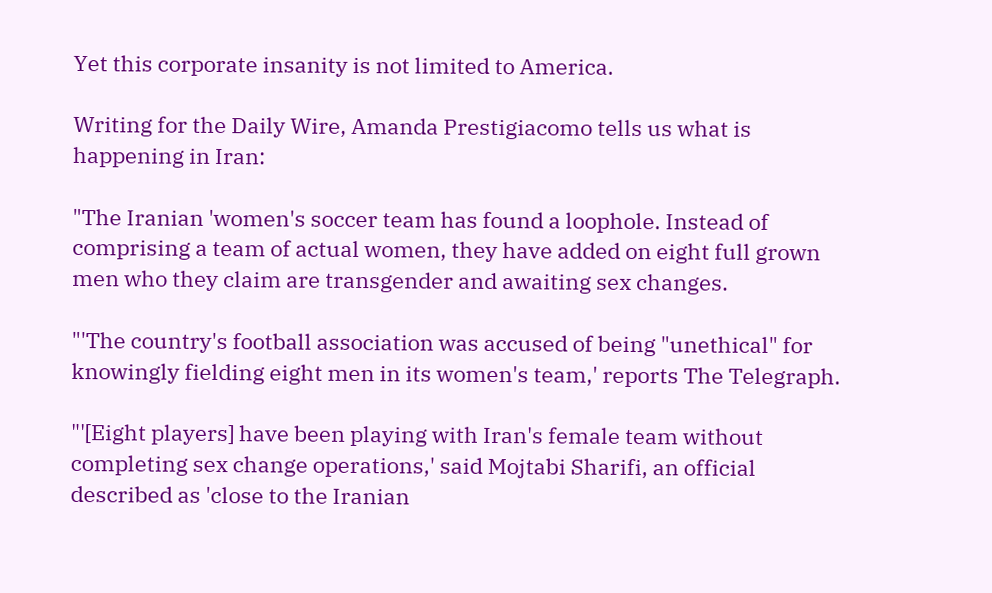Yet this corporate insanity is not limited to America.

Writing for the Daily Wire, Amanda Prestigiacomo tells us what is happening in Iran:

"The Iranian 'women's soccer team has found a loophole. Instead of comprising a team of actual women, they have added on eight full grown men who they claim are transgender and awaiting sex changes.

"'The country's football association was accused of being "unethical" for knowingly fielding eight men in its women's team,' reports The Telegraph.

"'[Eight players] have been playing with Iran's female team without completing sex change operations,' said Mojtabi Sharifi, an official described as 'close to the Iranian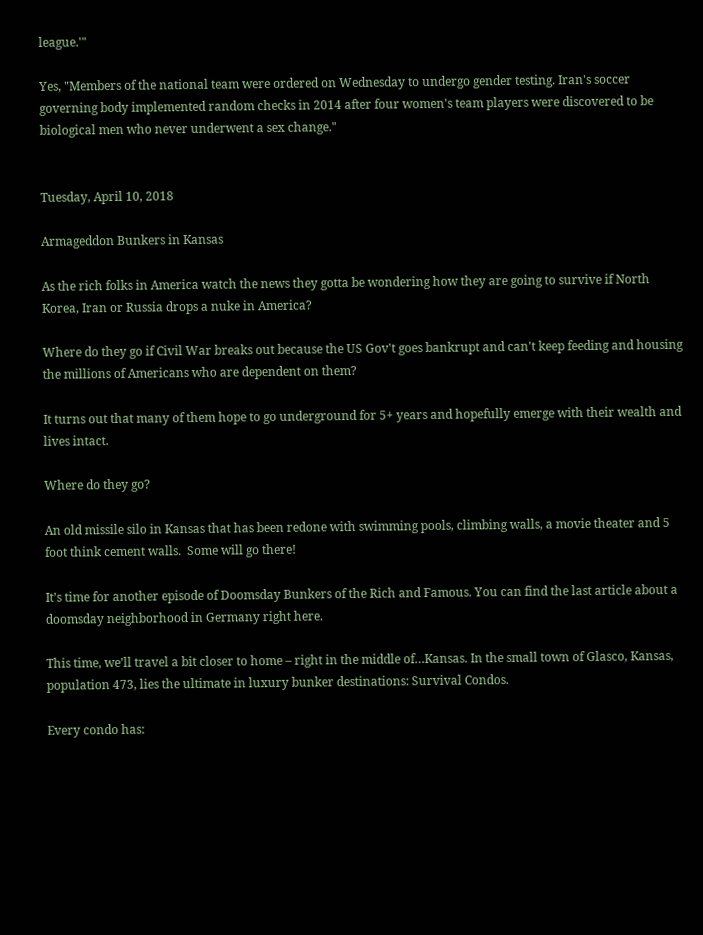league.'"

Yes, "Members of the national team were ordered on Wednesday to undergo gender testing. Iran's soccer governing body implemented random checks in 2014 after four women's team players were discovered to be biological men who never underwent a sex change."


Tuesday, April 10, 2018

Armageddon Bunkers in Kansas

As the rich folks in America watch the news they gotta be wondering how they are going to survive if North Korea, Iran or Russia drops a nuke in America?

Where do they go if Civil War breaks out because the US Gov't goes bankrupt and can't keep feeding and housing the millions of Americans who are dependent on them?

It turns out that many of them hope to go underground for 5+ years and hopefully emerge with their wealth and lives intact.

Where do they go?

An old missile silo in Kansas that has been redone with swimming pools, climbing walls, a movie theater and 5 foot think cement walls.  Some will go there!

It’s time for another episode of Doomsday Bunkers of the Rich and Famous. You can find the last article about a doomsday neighborhood in Germany right here.

This time, we’ll travel a bit closer to home – right in the middle of…Kansas. In the small town of Glasco, Kansas, population 473, lies the ultimate in luxury bunker destinations: Survival Condos.

Every condo has: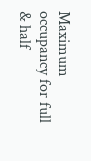Maximum occupancy for full & half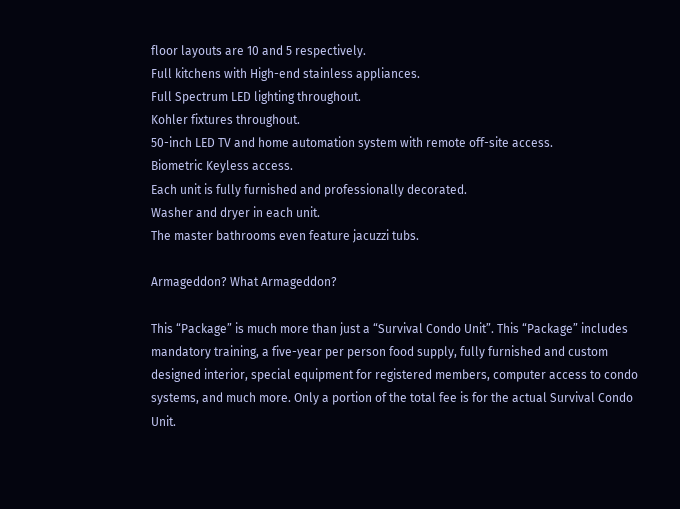floor layouts are 10 and 5 respectively.
Full kitchens with High-end stainless appliances.
Full Spectrum LED lighting throughout.
Kohler fixtures throughout.
50-inch LED TV and home automation system with remote off-site access.
Biometric Keyless access.
Each unit is fully furnished and professionally decorated.
Washer and dryer in each unit.
The master bathrooms even feature jacuzzi tubs.

Armageddon? What Armageddon?

This “Package” is much more than just a “Survival Condo Unit”. This “Package” includes mandatory training, a five-year per person food supply, fully furnished and custom designed interior, special equipment for registered members, computer access to condo systems, and much more. Only a portion of the total fee is for the actual Survival Condo Unit.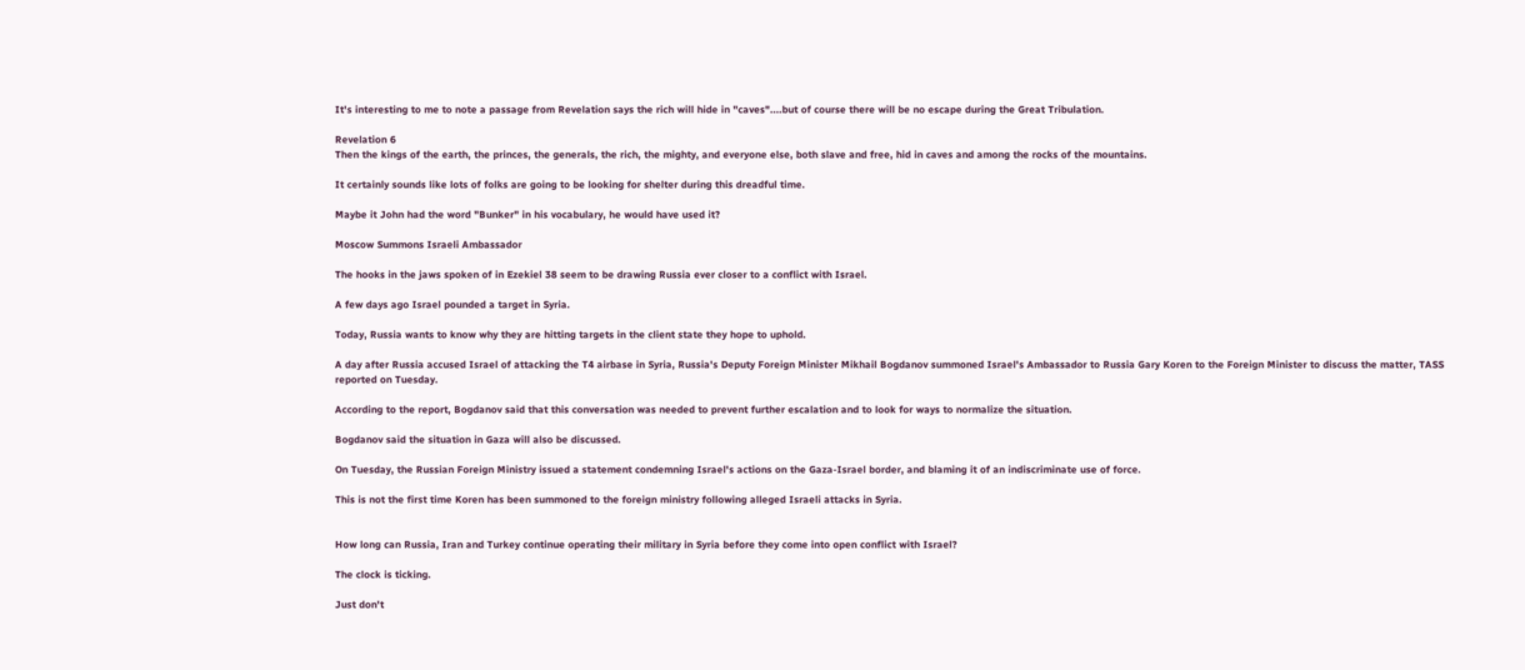It's interesting to me to note a passage from Revelation says the rich will hide in "caves"....but of course there will be no escape during the Great Tribulation.

Revelation 6
Then the kings of the earth, the princes, the generals, the rich, the mighty, and everyone else, both slave and free, hid in caves and among the rocks of the mountains.

It certainly sounds like lots of folks are going to be looking for shelter during this dreadful time.

Maybe it John had the word "Bunker" in his vocabulary, he would have used it?

Moscow Summons Israeli Ambassador

The hooks in the jaws spoken of in Ezekiel 38 seem to be drawing Russia ever closer to a conflict with Israel.

A few days ago Israel pounded a target in Syria.

Today, Russia wants to know why they are hitting targets in the client state they hope to uphold.

A day after Russia accused Israel of attacking the T4 airbase in Syria, Russia's Deputy Foreign Minister Mikhail Bogdanov summoned Israel's Ambassador to Russia Gary Koren to the Foreign Minister to discuss the matter, TASS reported on Tuesday.

According to the report, Bogdanov said that this conversation was needed to prevent further escalation and to look for ways to normalize the situation.

Bogdanov said the situation in Gaza will also be discussed.

On Tuesday, the Russian Foreign Ministry issued a statement condemning Israel's actions on the Gaza-Israel border, and blaming it of an indiscriminate use of force.

This is not the first time Koren has been summoned to the foreign ministry following alleged Israeli attacks in Syria.


How long can Russia, Iran and Turkey continue operating their military in Syria before they come into open conflict with Israel?

The clock is ticking.

Just don't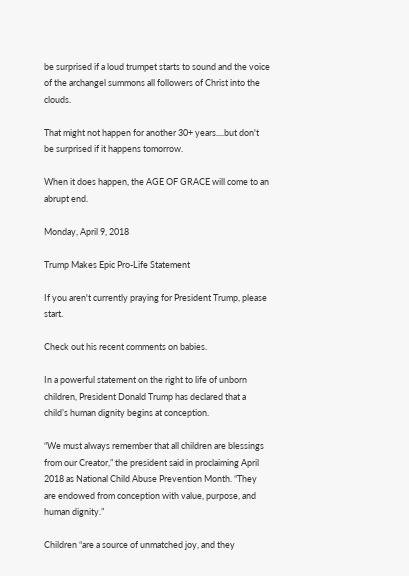be surprised if a loud trumpet starts to sound and the voice of the archangel summons all followers of Christ into the clouds.

That might not happen for another 30+ years....but don't be surprised if it happens tomorrow.

When it does happen, the AGE OF GRACE will come to an abrupt end.

Monday, April 9, 2018

Trump Makes Epic Pro-Life Statement

If you aren't currently praying for President Trump, please start.

Check out his recent comments on babies.

In a powerful statement on the right to life of unborn children, President Donald Trump has declared that a child’s human dignity begins at conception.

“We must always remember that all children are blessings from our Creator,” the president said in proclaiming April 2018 as National Child Abuse Prevention Month. “They are endowed from conception with value, purpose, and human dignity.”

Children “are a source of unmatched joy, and they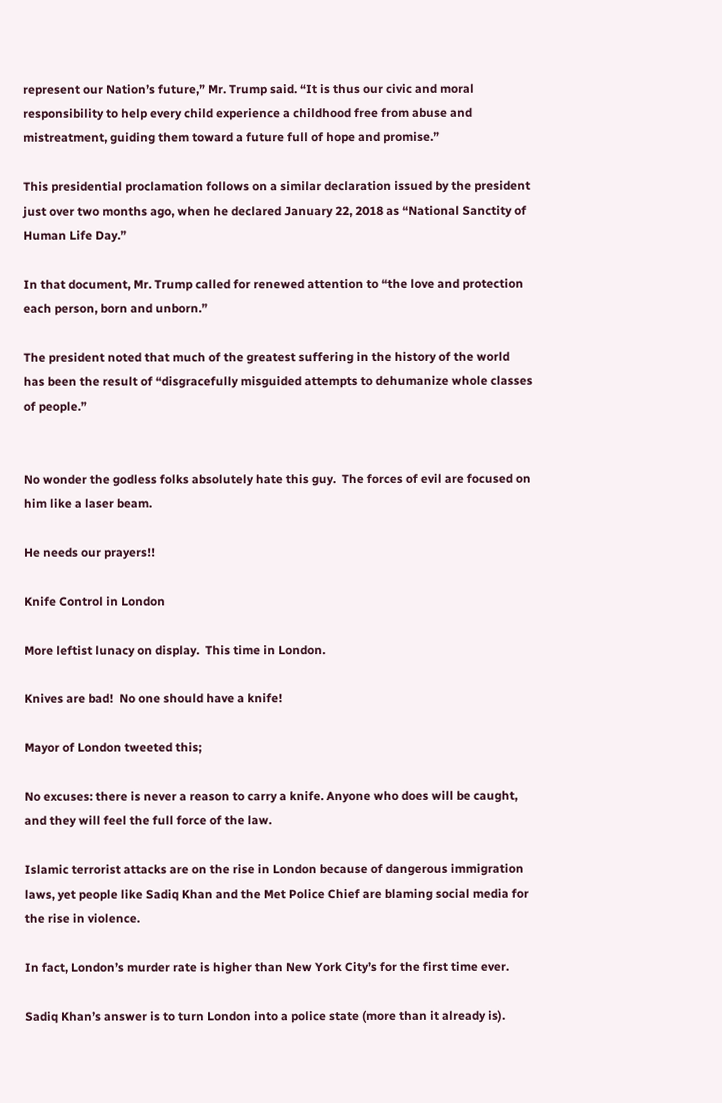represent our Nation’s future,” Mr. Trump said. “It is thus our civic and moral responsibility to help every child experience a childhood free from abuse and mistreatment, guiding them toward a future full of hope and promise.”

This presidential proclamation follows on a similar declaration issued by the president just over two months ago, when he declared January 22, 2018 as “National Sanctity of Human Life Day.”

In that document, Mr. Trump called for renewed attention to “the love and protection each person, born and unborn.”

The president noted that much of the greatest suffering in the history of the world has been the result of “disgracefully misguided attempts to dehumanize whole classes of people.”


No wonder the godless folks absolutely hate this guy.  The forces of evil are focused on him like a laser beam.

He needs our prayers!!

Knife Control in London

More leftist lunacy on display.  This time in London.

Knives are bad!  No one should have a knife!

Mayor of London tweeted this;

No excuses: there is never a reason to carry a knife. Anyone who does will be caught, and they will feel the full force of the law.

Islamic terrorist attacks are on the rise in London because of dangerous immigration laws, yet people like Sadiq Khan and the Met Police Chief are blaming social media for the rise in violence.

In fact, London’s murder rate is higher than New York City’s for the first time ever.

Sadiq Khan’s answer is to turn London into a police state (more than it already is).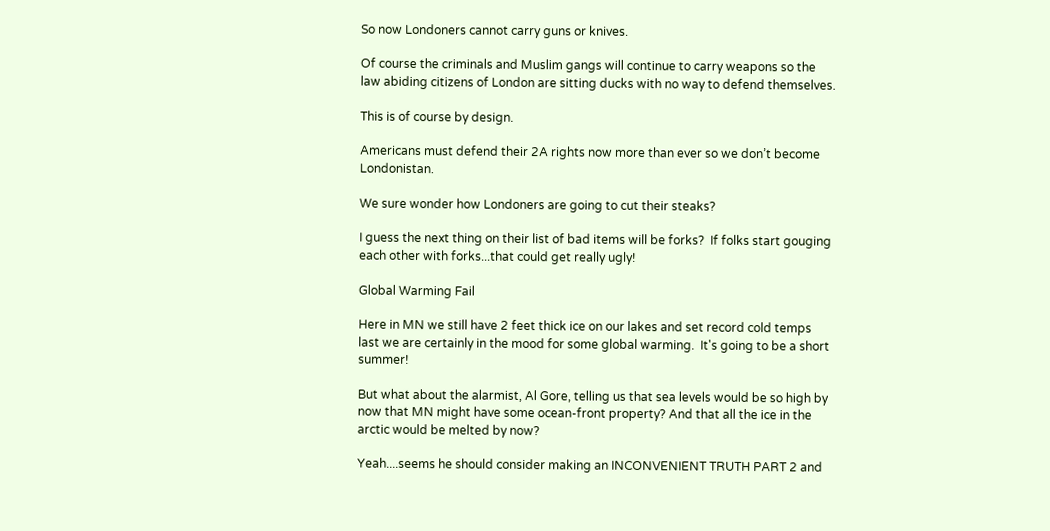So now Londoners cannot carry guns or knives.

Of course the criminals and Muslim gangs will continue to carry weapons so the law abiding citizens of London are sitting ducks with no way to defend themselves.

This is of course by design.

Americans must defend their 2A rights now more than ever so we don’t become Londonistan.

We sure wonder how Londoners are going to cut their steaks?

I guess the next thing on their list of bad items will be forks?  If folks start gouging each other with forks...that could get really ugly!

Global Warming Fail

Here in MN we still have 2 feet thick ice on our lakes and set record cold temps last we are certainly in the mood for some global warming.  It's going to be a short summer!

But what about the alarmist, Al Gore, telling us that sea levels would be so high by now that MN might have some ocean-front property? And that all the ice in the arctic would be melted by now?

Yeah....seems he should consider making an INCONVENIENT TRUTH PART 2 and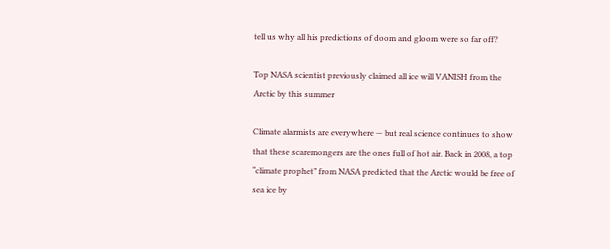tell us why all his predictions of doom and gloom were so far off?

Top NASA scientist previously claimed all ice will VANISH from the Arctic by this summer

Climate alarmists are everywhere — but real science continues to show that these scaremongers are the ones full of hot air. Back in 2008, a top “climate prophet” from NASA predicted that the Arctic would be free of sea ice by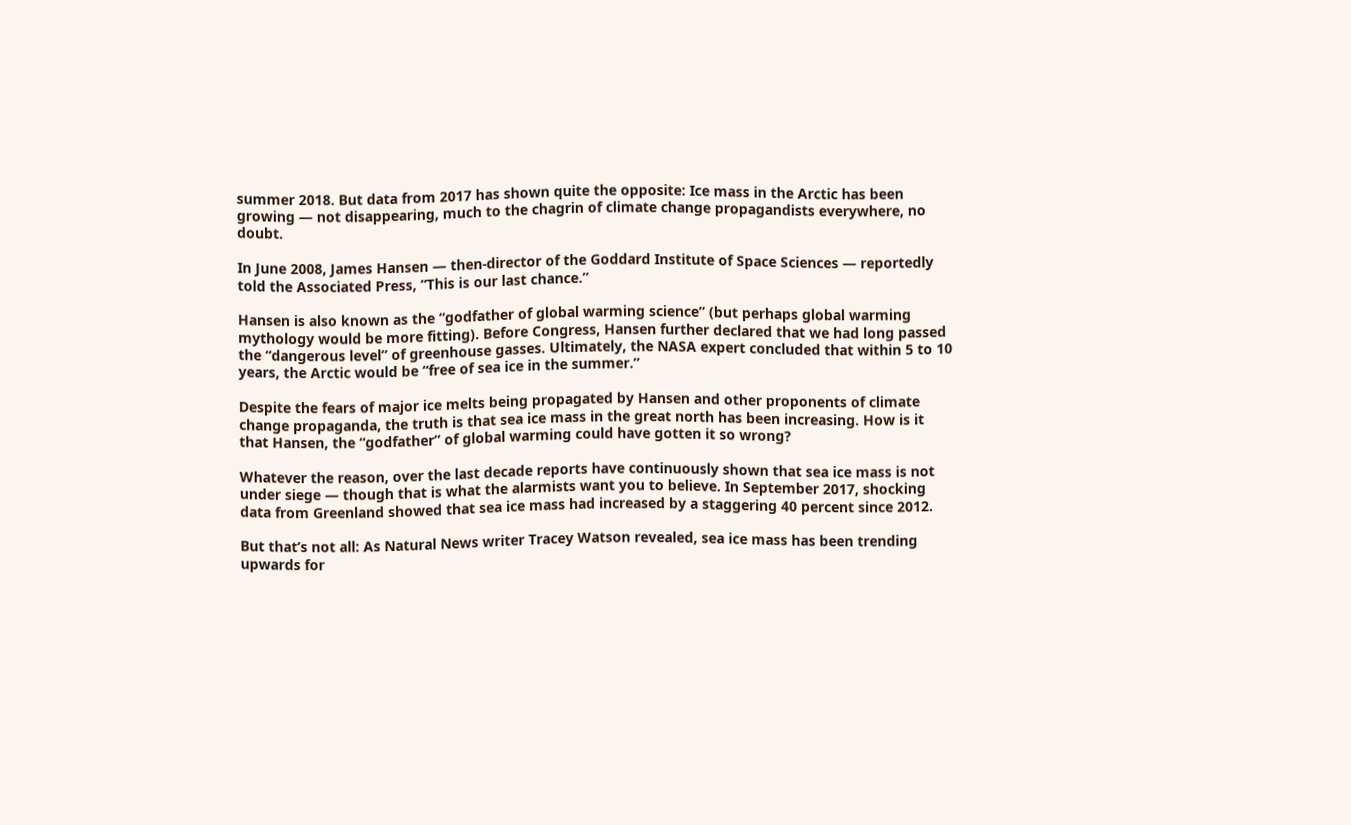summer 2018. But data from 2017 has shown quite the opposite: Ice mass in the Arctic has been growing — not disappearing, much to the chagrin of climate change propagandists everywhere, no doubt.

In June 2008, James Hansen — then-director of the Goddard Institute of Space Sciences — reportedly told the Associated Press, “This is our last chance.”

Hansen is also known as the “godfather of global warming science” (but perhaps global warming mythology would be more fitting). Before Congress, Hansen further declared that we had long passed the “dangerous level” of greenhouse gasses. Ultimately, the NASA expert concluded that within 5 to 10 years, the Arctic would be “free of sea ice in the summer.”

Despite the fears of major ice melts being propagated by Hansen and other proponents of climate change propaganda, the truth is that sea ice mass in the great north has been increasing. How is it that Hansen, the “godfather” of global warming could have gotten it so wrong?

Whatever the reason, over the last decade reports have continuously shown that sea ice mass is not under siege — though that is what the alarmists want you to believe. In September 2017, shocking data from Greenland showed that sea ice mass had increased by a staggering 40 percent since 2012.

But that’s not all: As Natural News writer Tracey Watson revealed, sea ice mass has been trending upwards for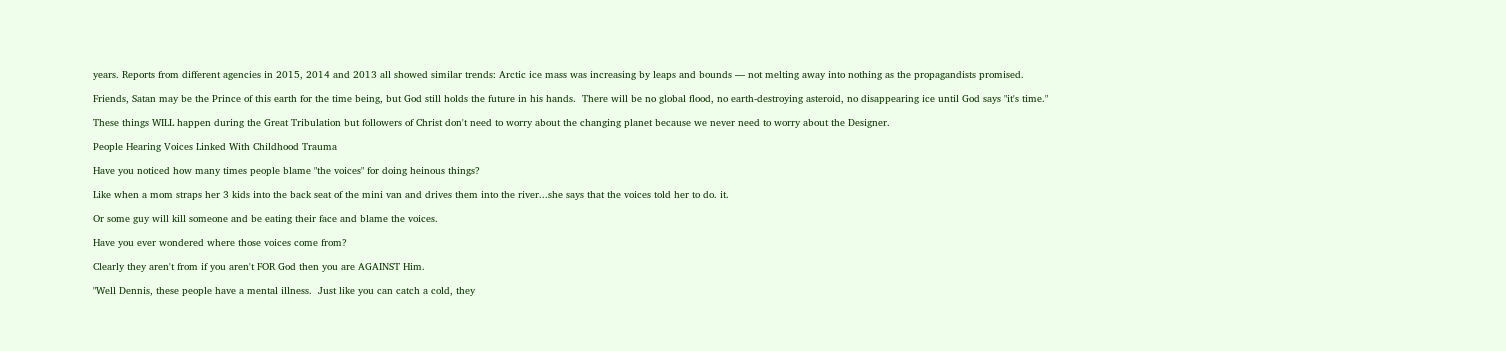years. Reports from different agencies in 2015, 2014 and 2013 all showed similar trends: Arctic ice mass was increasing by leaps and bounds — not melting away into nothing as the propagandists promised.

Friends, Satan may be the Prince of this earth for the time being, but God still holds the future in his hands.  There will be no global flood, no earth-destroying asteroid, no disappearing ice until God says "it's time."

These things WILL happen during the Great Tribulation but followers of Christ don't need to worry about the changing planet because we never need to worry about the Designer.

People Hearing Voices Linked With Childhood Trauma

Have you noticed how many times people blame "the voices" for doing heinous things?

Like when a mom straps her 3 kids into the back seat of the mini van and drives them into the river...she says that the voices told her to do. it.

Or some guy will kill someone and be eating their face and blame the voices.

Have you ever wondered where those voices come from?

Clearly they aren't from if you aren't FOR God then you are AGAINST Him.

"Well Dennis, these people have a mental illness.  Just like you can catch a cold, they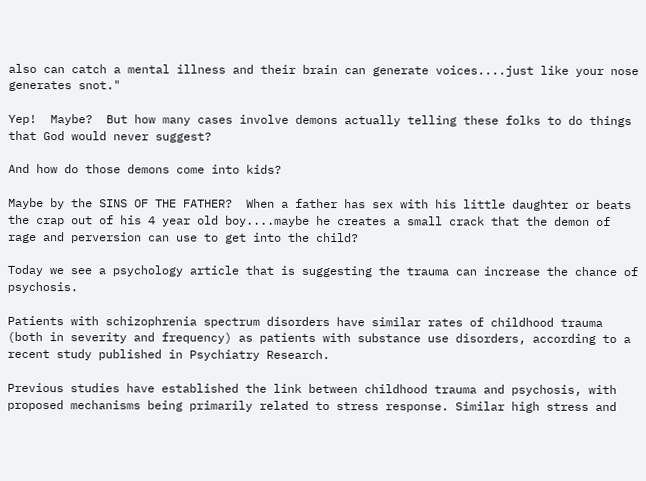also can catch a mental illness and their brain can generate voices....just like your nose generates snot."

Yep!  Maybe?  But how many cases involve demons actually telling these folks to do things that God would never suggest?

And how do those demons come into kids?

Maybe by the SINS OF THE FATHER?  When a father has sex with his little daughter or beats the crap out of his 4 year old boy....maybe he creates a small crack that the demon of rage and perversion can use to get into the child?

Today we see a psychology article that is suggesting the trauma can increase the chance of psychosis.

Patients with schizophrenia spectrum disorders have similar rates of childhood trauma (both in severity and frequency) as patients with substance use disorders, according to a recent study published in Psychiatry Research.

Previous studies have established the link between childhood trauma and psychosis, with proposed mechanisms being primarily related to stress response. Similar high stress and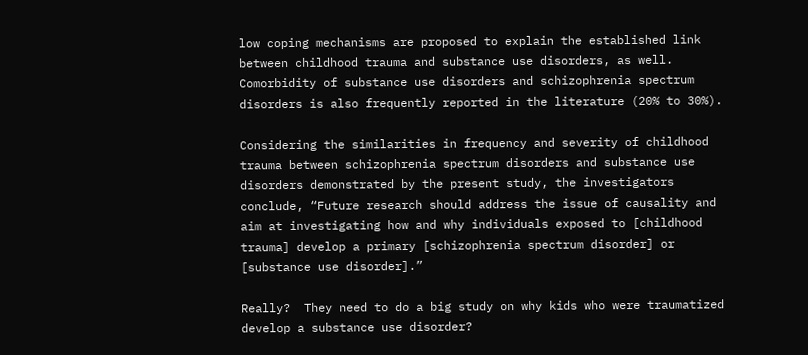low coping mechanisms are proposed to explain the established link between childhood trauma and substance use disorders, as well. Comorbidity of substance use disorders and schizophrenia spectrum disorders is also frequently reported in the literature (20% to 30%).

Considering the similarities in frequency and severity of childhood trauma between schizophrenia spectrum disorders and substance use disorders demonstrated by the present study, the investigators conclude, “Future research should address the issue of causality and aim at investigating how and why individuals exposed to [childhood trauma] develop a primary [schizophrenia spectrum disorder] or [substance use disorder].”

Really?  They need to do a big study on why kids who were traumatized develop a substance use disorder?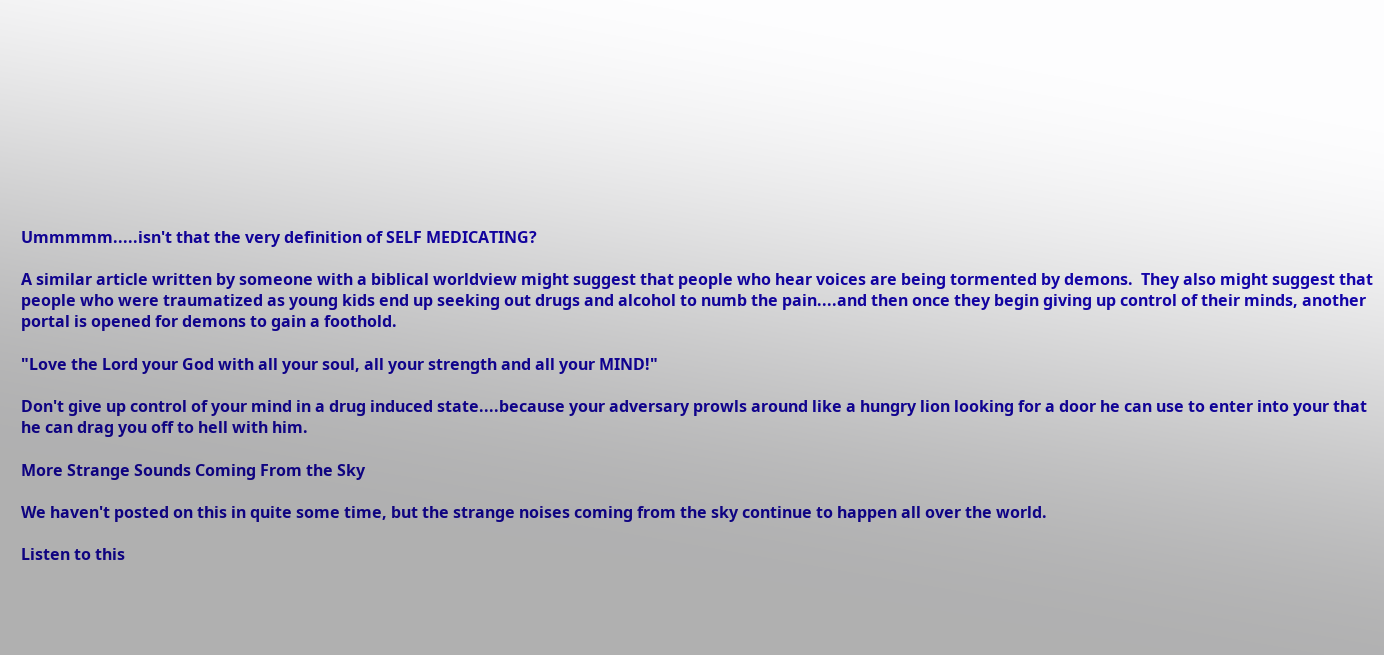Ummmmm.....isn't that the very definition of SELF MEDICATING?

A similar article written by someone with a biblical worldview might suggest that people who hear voices are being tormented by demons.  They also might suggest that people who were traumatized as young kids end up seeking out drugs and alcohol to numb the pain....and then once they begin giving up control of their minds, another portal is opened for demons to gain a foothold.

"Love the Lord your God with all your soul, all your strength and all your MIND!"

Don't give up control of your mind in a drug induced state....because your adversary prowls around like a hungry lion looking for a door he can use to enter into your that he can drag you off to hell with him.

More Strange Sounds Coming From the Sky

We haven't posted on this in quite some time, but the strange noises coming from the sky continue to happen all over the world.

Listen to this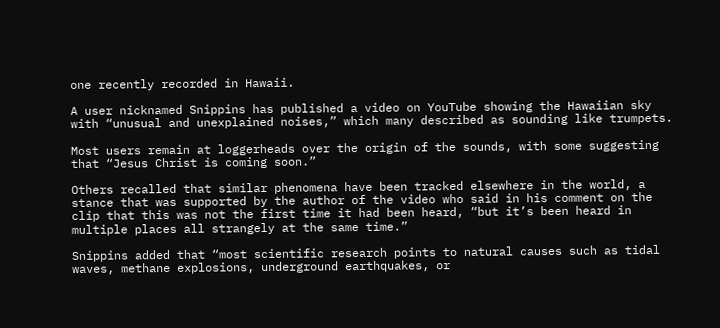one recently recorded in Hawaii.

A user nicknamed Snippins has published a video on YouTube showing the Hawaiian sky with “unusual and unexplained noises,” which many described as sounding like trumpets.

Most users remain at loggerheads over the origin of the sounds, with some suggesting that “Jesus Christ is coming soon.”

Others recalled that similar phenomena have been tracked elsewhere in the world, a stance that was supported by the author of the video who said in his comment on the clip that this was not the first time it had been heard, “but it’s been heard in multiple places all strangely at the same time.”

Snippins added that “most scientific research points to natural causes such as tidal waves, methane explosions, underground earthquakes, or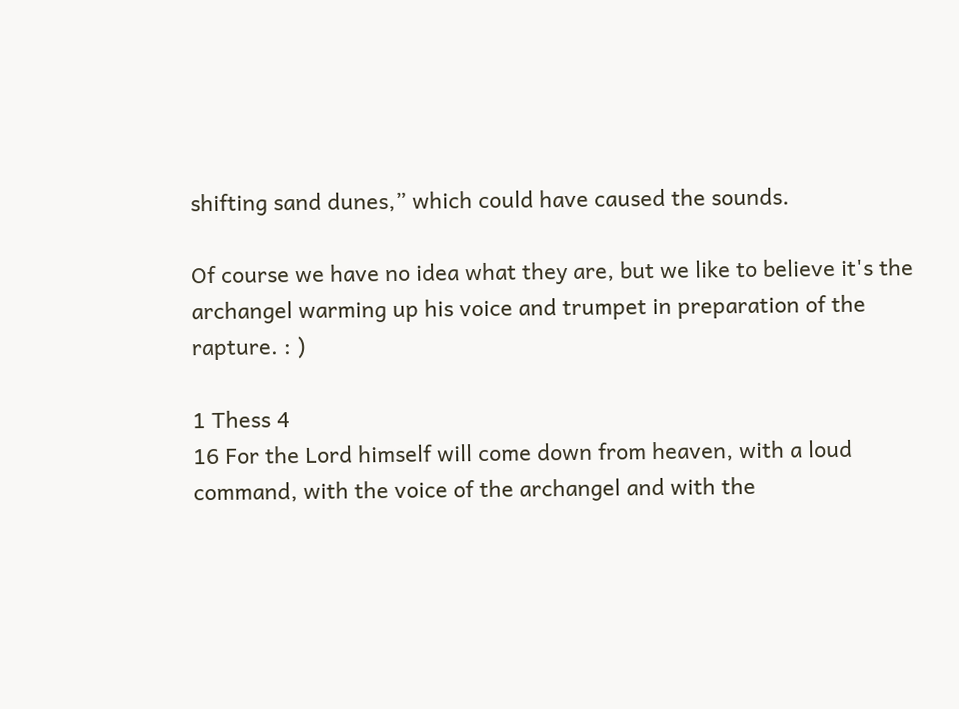shifting sand dunes,” which could have caused the sounds.

Of course we have no idea what they are, but we like to believe it's the archangel warming up his voice and trumpet in preparation of the rapture. : )

1 Thess 4
16 For the Lord himself will come down from heaven, with a loud command, with the voice of the archangel and with the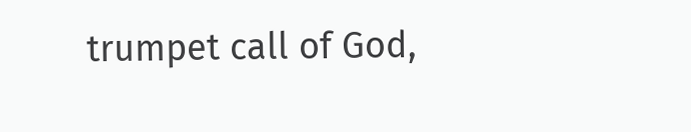trumpet call of God,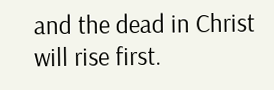and the dead in Christ will rise first.